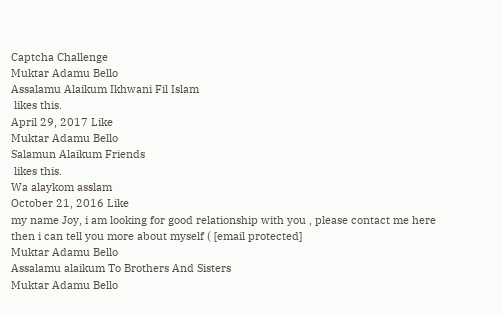Captcha Challenge
Muktar Adamu Bello
Assalamu Alaikum Ikhwani Fil Islam
 likes this.
April 29, 2017 Like
Muktar Adamu Bello
Salamun Alaikum Friends
 likes this.
Wa alaykom asslam
October 21, 2016 Like
my name Joy, i am looking for good relationship with you , please contact me here then i can tell you more about myself ( [email protected]
Muktar Adamu Bello
Assalamu alaikum To Brothers And Sisters
Muktar Adamu Bello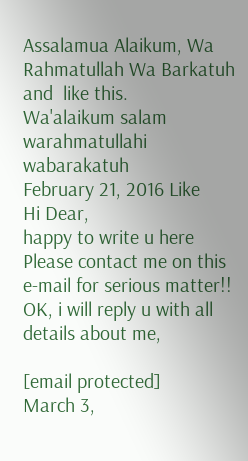Assalamua Alaikum, Wa Rahmatullah Wa Barkatuh
and  like this.
Wa'alaikum salam warahmatullahi wabarakatuh
February 21, 2016 Like
Hi Dear,
happy to write u here Please contact me on this e-mail for serious matter!! OK, i will reply u with all details about me,

[email protected]
March 3,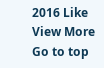2016 Like
View More
Go to top